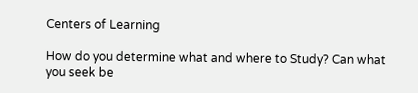Centers of Learning

How do you determine what and where to Study? Can what you seek be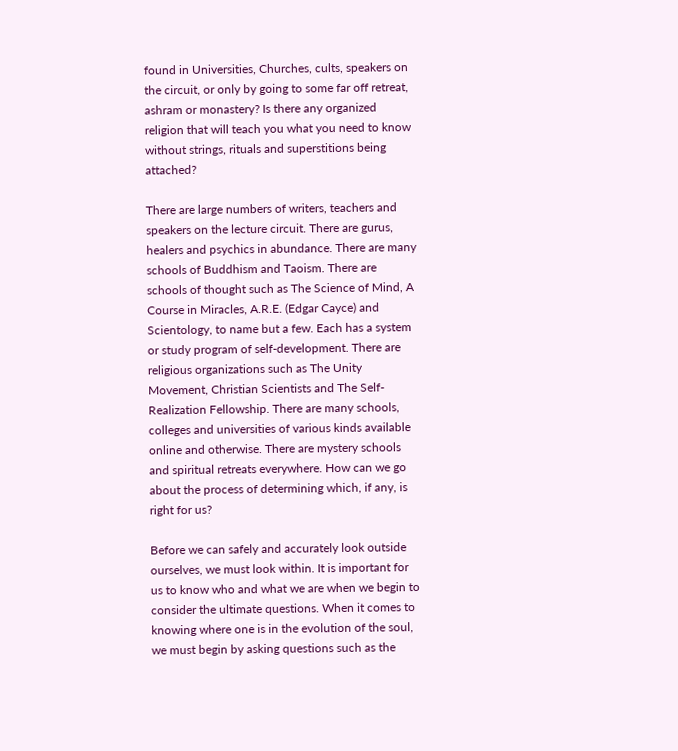found in Universities, Churches, cults, speakers on the circuit, or only by going to some far off retreat, ashram or monastery? Is there any organized religion that will teach you what you need to know without strings, rituals and superstitions being attached?

There are large numbers of writers, teachers and speakers on the lecture circuit. There are gurus, healers and psychics in abundance. There are many schools of Buddhism and Taoism. There are schools of thought such as The Science of Mind, A Course in Miracles, A.R.E. (Edgar Cayce) and Scientology, to name but a few. Each has a system or study program of self-development. There are religious organizations such as The Unity Movement, Christian Scientists and The Self-Realization Fellowship. There are many schools, colleges and universities of various kinds available online and otherwise. There are mystery schools and spiritual retreats everywhere. How can we go about the process of determining which, if any, is right for us?

Before we can safely and accurately look outside ourselves, we must look within. It is important for us to know who and what we are when we begin to consider the ultimate questions. When it comes to knowing where one is in the evolution of the soul, we must begin by asking questions such as the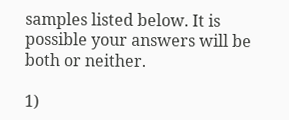samples listed below. It is possible your answers will be both or neither.

1)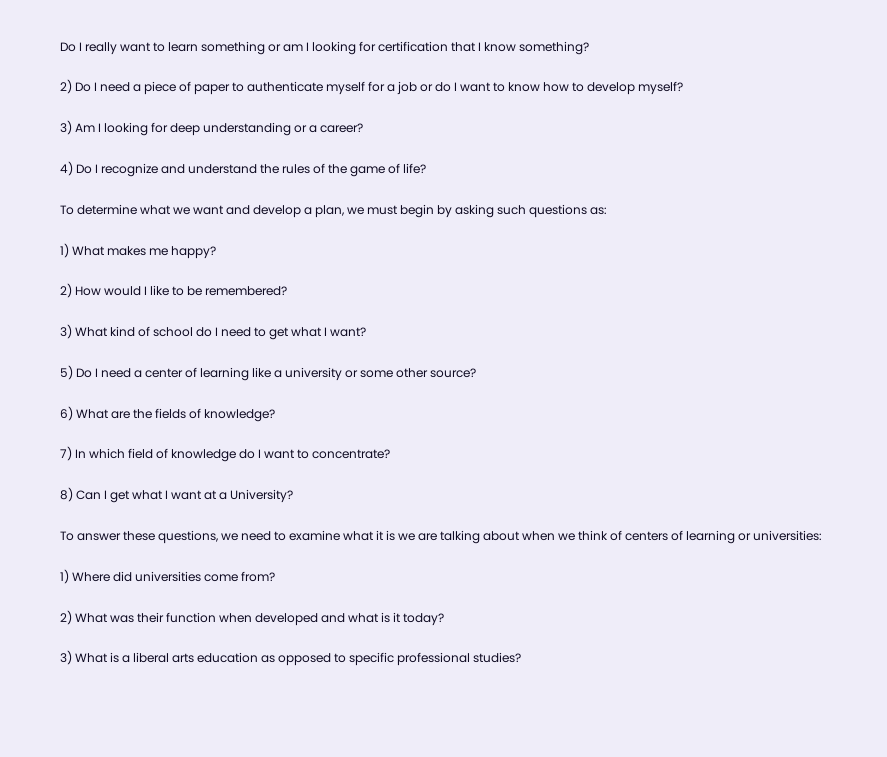Do I really want to learn something or am I looking for certification that I know something?

2) Do I need a piece of paper to authenticate myself for a job or do I want to know how to develop myself?

3) Am I looking for deep understanding or a career?

4) Do I recognize and understand the rules of the game of life?

To determine what we want and develop a plan, we must begin by asking such questions as:

1) What makes me happy?

2) How would I like to be remembered?

3) What kind of school do I need to get what I want?

5) Do I need a center of learning like a university or some other source?

6) What are the fields of knowledge?

7) In which field of knowledge do I want to concentrate?

8) Can I get what I want at a University?

To answer these questions, we need to examine what it is we are talking about when we think of centers of learning or universities:

1) Where did universities come from?

2) What was their function when developed and what is it today?

3) What is a liberal arts education as opposed to specific professional studies?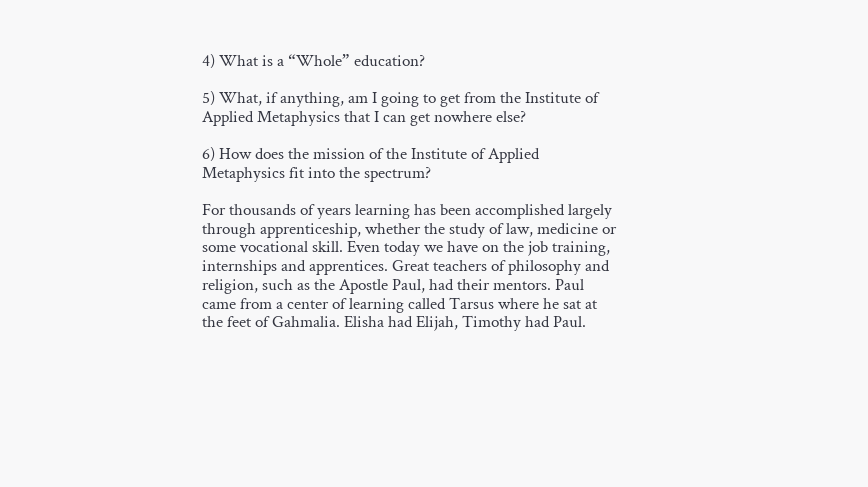4) What is a “Whole” education?

5) What, if anything, am I going to get from the Institute of Applied Metaphysics that I can get nowhere else?

6) How does the mission of the Institute of Applied Metaphysics fit into the spectrum?

For thousands of years learning has been accomplished largely through apprenticeship, whether the study of law, medicine or some vocational skill. Even today we have on the job training, internships and apprentices. Great teachers of philosophy and religion, such as the Apostle Paul, had their mentors. Paul came from a center of learning called Tarsus where he sat at the feet of Gahmalia. Elisha had Elijah, Timothy had Paul.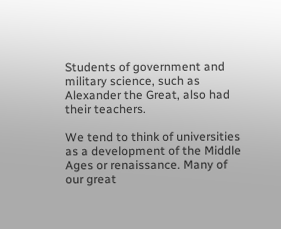Students of government and military science, such as Alexander the Great, also had their teachers.

We tend to think of universities as a development of the Middle Ages or renaissance. Many of our great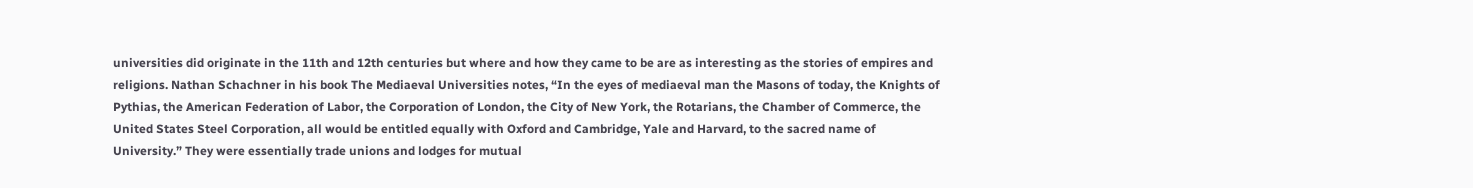universities did originate in the 11th and 12th centuries but where and how they came to be are as interesting as the stories of empires and religions. Nathan Schachner in his book The Mediaeval Universities notes, “In the eyes of mediaeval man the Masons of today, the Knights of Pythias, the American Federation of Labor, the Corporation of London, the City of New York, the Rotarians, the Chamber of Commerce, the United States Steel Corporation, all would be entitled equally with Oxford and Cambridge, Yale and Harvard, to the sacred name of University.” They were essentially trade unions and lodges for mutual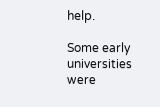help.

Some early universities were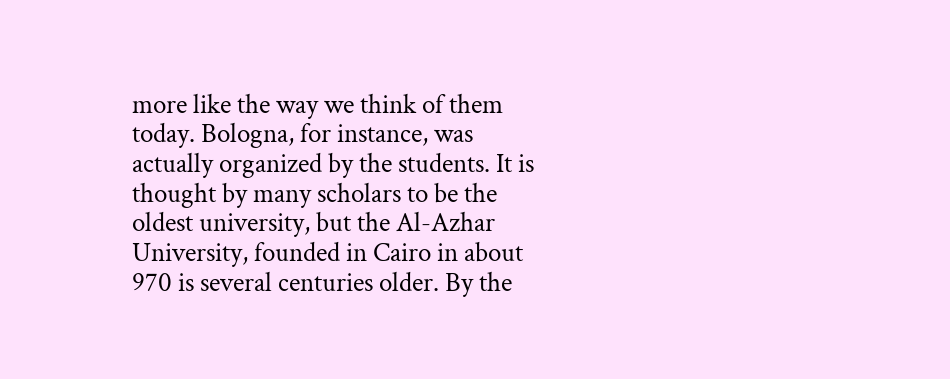more like the way we think of them today. Bologna, for instance, was actually organized by the students. It is thought by many scholars to be the oldest university, but the Al-Azhar University, founded in Cairo in about 970 is several centuries older. By the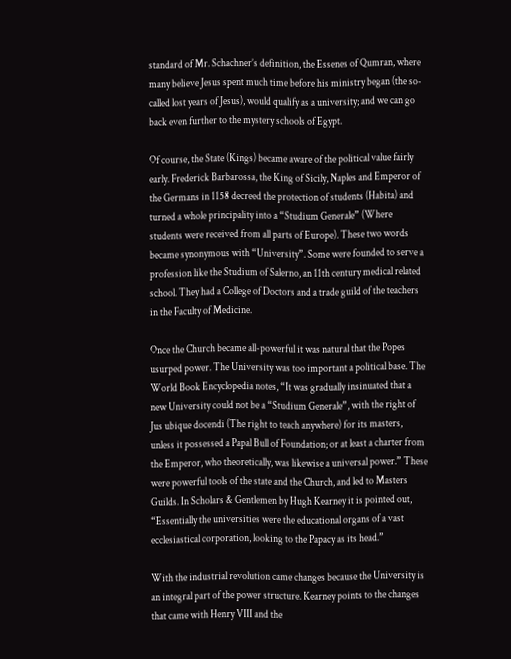standard of Mr. Schachner’s definition, the Essenes of Qumran, where many believe Jesus spent much time before his ministry began (the so-called lost years of Jesus), would qualify as a university; and we can go back even further to the mystery schools of Egypt.

Of course, the State (Kings) became aware of the political value fairly early. Frederick Barbarossa, the King of Sicily, Naples and Emperor of the Germans in 1158 decreed the protection of students (Habita) and turned a whole principality into a “Studium Generale” (Where students were received from all parts of Europe). These two words became synonymous with “University”. Some were founded to serve a profession like the Studium of Salerno, an 11th century medical related school. They had a College of Doctors and a trade guild of the teachers in the Faculty of Medicine.

Once the Church became all-powerful it was natural that the Popes usurped power. The University was too important a political base. The World Book Encyclopedia notes, “It was gradually insinuated that a new University could not be a “Studium Generale”, with the right of Jus ubique docendi (The right to teach anywhere) for its masters, unless it possessed a Papal Bull of Foundation; or at least a charter from the Emperor, who theoretically, was likewise a universal power.” These were powerful tools of the state and the Church, and led to Masters Guilds. In Scholars & Gentlemen by Hugh Kearney it is pointed out, “Essentially the universities were the educational organs of a vast ecclesiastical corporation, looking to the Papacy as its head.”

With the industrial revolution came changes because the University is an integral part of the power structure. Kearney points to the changes that came with Henry VIII and the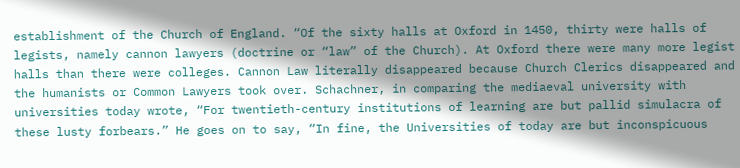establishment of the Church of England. “Of the sixty halls at Oxford in 1450, thirty were halls of legists, namely cannon lawyers (doctrine or “law” of the Church). At Oxford there were many more legist halls than there were colleges. Cannon Law literally disappeared because Church Clerics disappeared and the humanists or Common Lawyers took over. Schachner, in comparing the mediaeval university with universities today wrote, “For twentieth-century institutions of learning are but pallid simulacra of these lusty forbears.” He goes on to say, “In fine, the Universities of today are but inconspicuous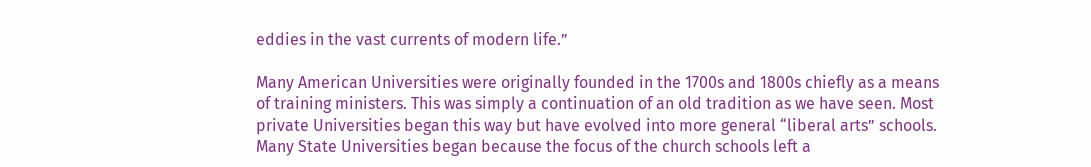eddies in the vast currents of modern life.”

Many American Universities were originally founded in the 1700s and 1800s chiefly as a means of training ministers. This was simply a continuation of an old tradition as we have seen. Most private Universities began this way but have evolved into more general “liberal arts” schools. Many State Universities began because the focus of the church schools left a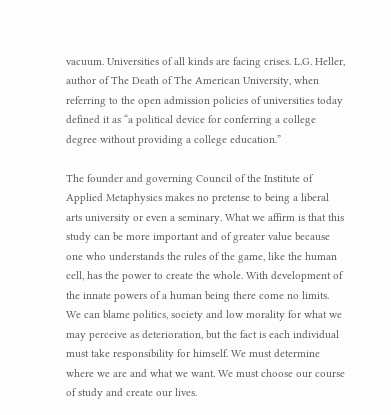vacuum. Universities of all kinds are facing crises. L.G. Heller, author of The Death of The American University, when referring to the open admission policies of universities today defined it as “a political device for conferring a college degree without providing a college education.”

The founder and governing Council of the Institute of Applied Metaphysics makes no pretense to being a liberal arts university or even a seminary. What we affirm is that this study can be more important and of greater value because one who understands the rules of the game, like the human cell, has the power to create the whole. With development of the innate powers of a human being there come no limits. We can blame politics, society and low morality for what we may perceive as deterioration, but the fact is each individual must take responsibility for himself. We must determine where we are and what we want. We must choose our course of study and create our lives.